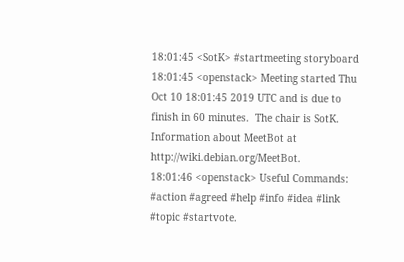18:01:45 <SotK> #startmeeting storyboard
18:01:45 <openstack> Meeting started Thu Oct 10 18:01:45 2019 UTC and is due to finish in 60 minutes.  The chair is SotK. Information about MeetBot at http://wiki.debian.org/MeetBot.
18:01:46 <openstack> Useful Commands: #action #agreed #help #info #idea #link #topic #startvote.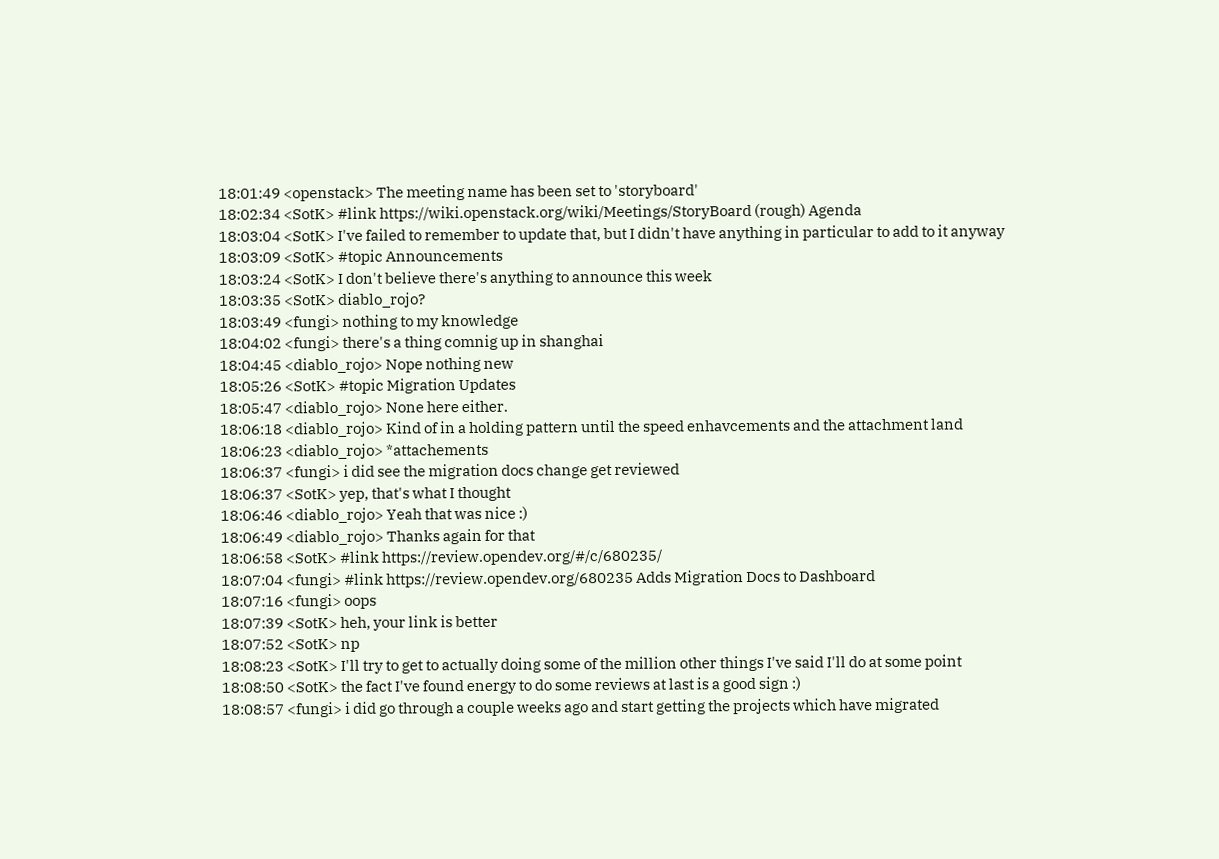18:01:49 <openstack> The meeting name has been set to 'storyboard'
18:02:34 <SotK> #link https://wiki.openstack.org/wiki/Meetings/StoryBoard (rough) Agenda
18:03:04 <SotK> I've failed to remember to update that, but I didn't have anything in particular to add to it anyway
18:03:09 <SotK> #topic Announcements
18:03:24 <SotK> I don't believe there's anything to announce this week
18:03:35 <SotK> diablo_rojo?
18:03:49 <fungi> nothing to my knowledge
18:04:02 <fungi> there's a thing comnig up in shanghai
18:04:45 <diablo_rojo> Nope nothing new
18:05:26 <SotK> #topic Migration Updates
18:05:47 <diablo_rojo> None here either.
18:06:18 <diablo_rojo> Kind of in a holding pattern until the speed enhavcements and the attachment land
18:06:23 <diablo_rojo> *attachements
18:06:37 <fungi> i did see the migration docs change get reviewed
18:06:37 <SotK> yep, that's what I thought
18:06:46 <diablo_rojo> Yeah that was nice :)
18:06:49 <diablo_rojo> Thanks again for that
18:06:58 <SotK> #link https://review.opendev.org/#/c/680235/
18:07:04 <fungi> #link https://review.opendev.org/680235 Adds Migration Docs to Dashboard
18:07:16 <fungi> oops
18:07:39 <SotK> heh, your link is better
18:07:52 <SotK> np
18:08:23 <SotK> I'll try to get to actually doing some of the million other things I've said I'll do at some point
18:08:50 <SotK> the fact I've found energy to do some reviews at last is a good sign :)
18:08:57 <fungi> i did go through a couple weeks ago and start getting the projects which have migrated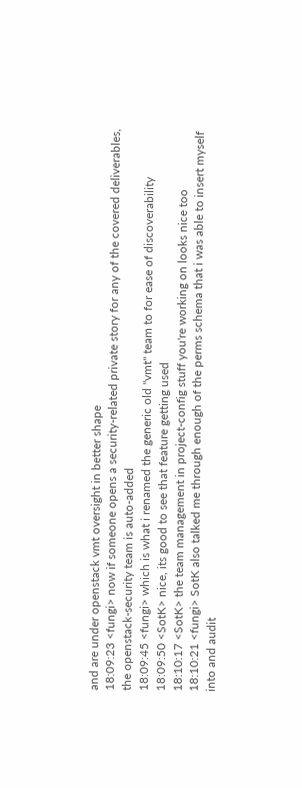and are under openstack vmt oversight in better shape
18:09:23 <fungi> now if someone opens a security-related private story for any of the covered deliverables, the openstack-security team is auto-added
18:09:45 <fungi> which is what i renamed the generic old "vmt" team to for ease of discoverability
18:09:50 <SotK> nice, its good to see that feature getting used
18:10:17 <SotK> the team management in project-config stuff you're working on looks nice too
18:10:21 <fungi> SotK also talked me through enough of the perms schema that i was able to insert myself into and audit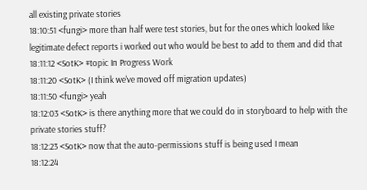all existing private stories
18:10:51 <fungi> more than half were test stories, but for the ones which looked like legitimate defect reports i worked out who would be best to add to them and did that
18:11:12 <SotK> #topic In Progress Work
18:11:20 <SotK> (I think we've moved off migration updates)
18:11:50 <fungi> yeah
18:12:03 <SotK> is there anything more that we could do in storyboard to help with the private stories stuff?
18:12:23 <SotK> now that the auto-permissions stuff is being used I mean
18:12:24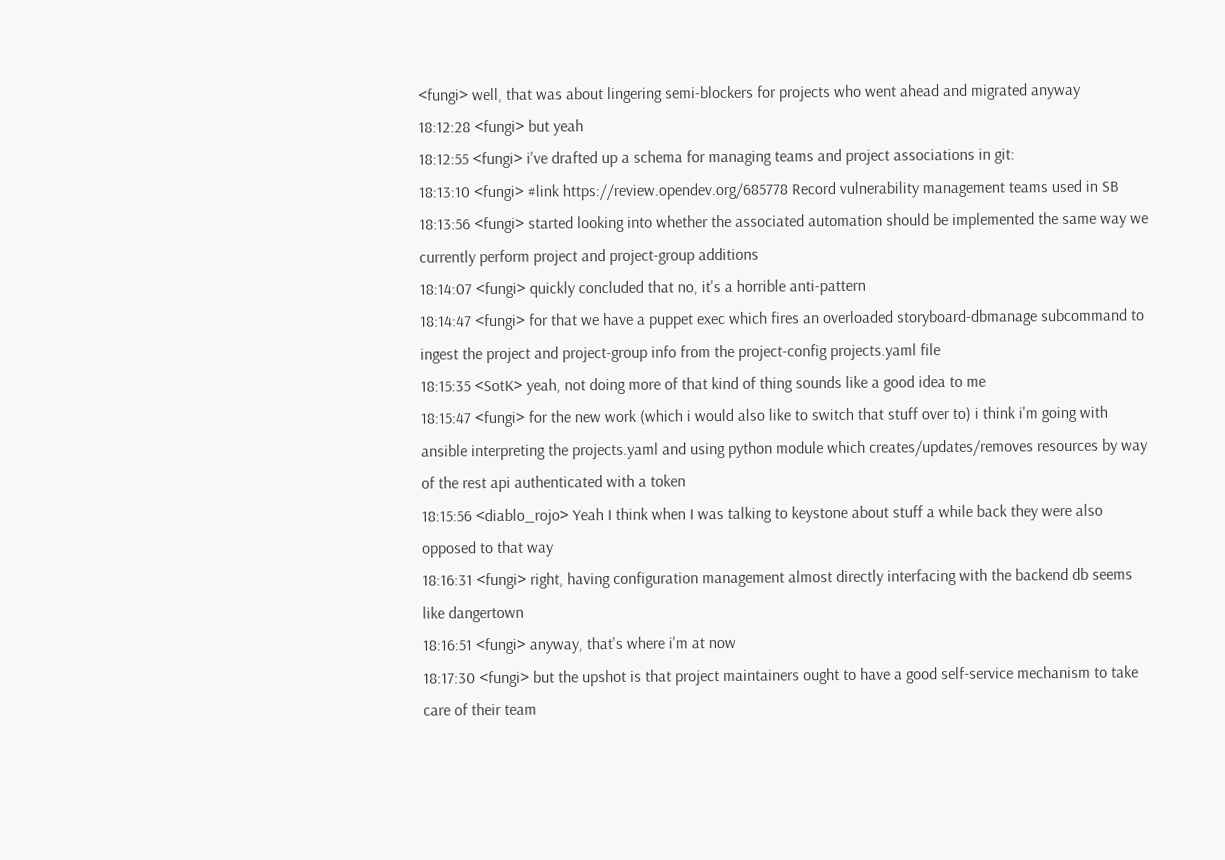<fungi> well, that was about lingering semi-blockers for projects who went ahead and migrated anyway
18:12:28 <fungi> but yeah
18:12:55 <fungi> i've drafted up a schema for managing teams and project associations in git:
18:13:10 <fungi> #link https://review.opendev.org/685778 Record vulnerability management teams used in SB
18:13:56 <fungi> started looking into whether the associated automation should be implemented the same way we currently perform project and project-group additions
18:14:07 <fungi> quickly concluded that no, it's a horrible anti-pattern
18:14:47 <fungi> for that we have a puppet exec which fires an overloaded storyboard-dbmanage subcommand to ingest the project and project-group info from the project-config projects.yaml file
18:15:35 <SotK> yeah, not doing more of that kind of thing sounds like a good idea to me
18:15:47 <fungi> for the new work (which i would also like to switch that stuff over to) i think i'm going with ansible interpreting the projects.yaml and using python module which creates/updates/removes resources by way of the rest api authenticated with a token
18:15:56 <diablo_rojo> Yeah I think when I was talking to keystone about stuff a while back they were also opposed to that way
18:16:31 <fungi> right, having configuration management almost directly interfacing with the backend db seems like dangertown
18:16:51 <fungi> anyway, that's where i'm at now
18:17:30 <fungi> but the upshot is that project maintainers ought to have a good self-service mechanism to take care of their team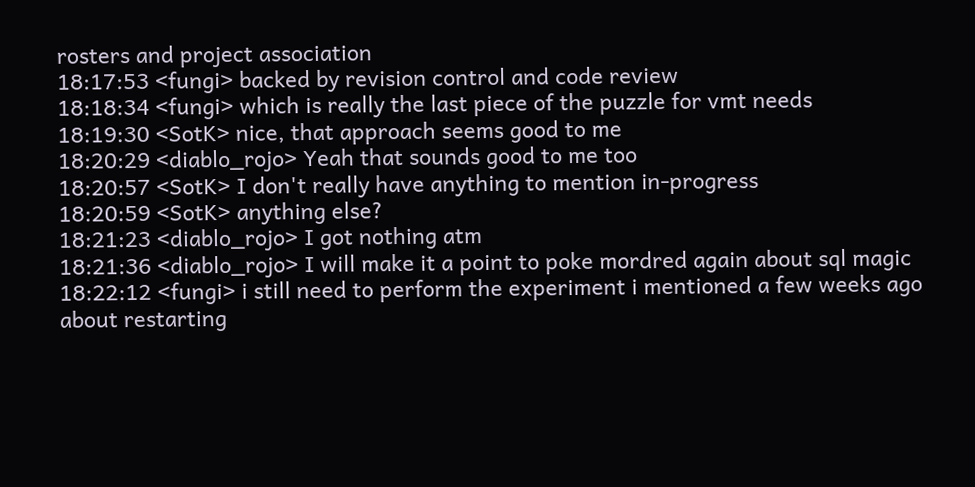rosters and project association
18:17:53 <fungi> backed by revision control and code review
18:18:34 <fungi> which is really the last piece of the puzzle for vmt needs
18:19:30 <SotK> nice, that approach seems good to me
18:20:29 <diablo_rojo> Yeah that sounds good to me too
18:20:57 <SotK> I don't really have anything to mention in-progress
18:20:59 <SotK> anything else?
18:21:23 <diablo_rojo> I got nothing atm
18:21:36 <diablo_rojo> I will make it a point to poke mordred again about sql magic
18:22:12 <fungi> i still need to perform the experiment i mentioned a few weeks ago about restarting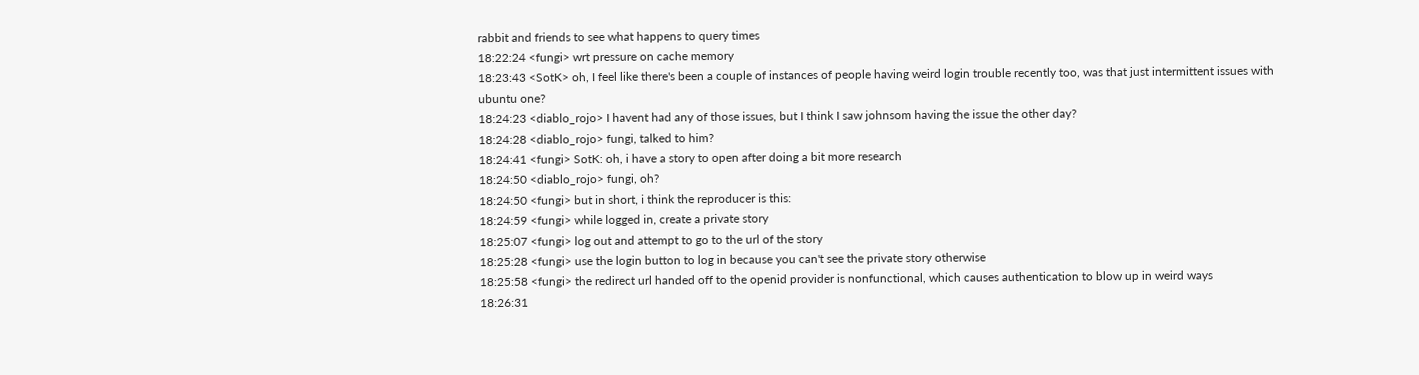rabbit and friends to see what happens to query times
18:22:24 <fungi> wrt pressure on cache memory
18:23:43 <SotK> oh, I feel like there's been a couple of instances of people having weird login trouble recently too, was that just intermittent issues with ubuntu one?
18:24:23 <diablo_rojo> I havent had any of those issues, but I think I saw johnsom having the issue the other day?
18:24:28 <diablo_rojo> fungi, talked to him?
18:24:41 <fungi> SotK: oh, i have a story to open after doing a bit more research
18:24:50 <diablo_rojo> fungi, oh?
18:24:50 <fungi> but in short, i think the reproducer is this:
18:24:59 <fungi> while logged in, create a private story
18:25:07 <fungi> log out and attempt to go to the url of the story
18:25:28 <fungi> use the login button to log in because you can't see the private story otherwise
18:25:58 <fungi> the redirect url handed off to the openid provider is nonfunctional, which causes authentication to blow up in weird ways
18:26:31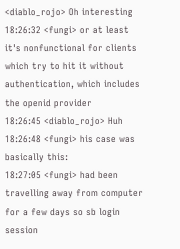<diablo_rojo> Oh interesting
18:26:32 <fungi> or at least it's nonfunctional for clients which try to hit it without authentication, which includes the openid provider
18:26:45 <diablo_rojo> Huh
18:26:48 <fungi> his case was basically this:
18:27:05 <fungi> had been travelling away from computer for a few days so sb login session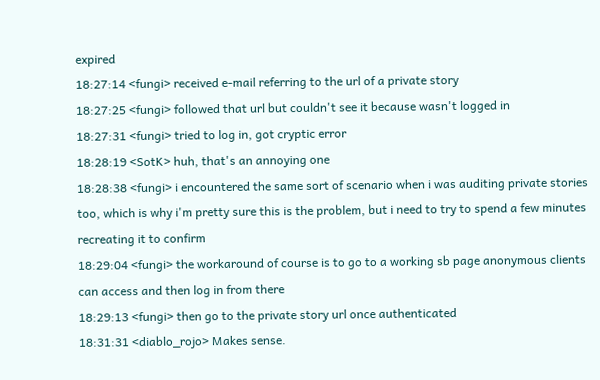expired
18:27:14 <fungi> received e-mail referring to the url of a private story
18:27:25 <fungi> followed that url but couldn't see it because wasn't logged in
18:27:31 <fungi> tried to log in, got cryptic error
18:28:19 <SotK> huh, that's an annoying one
18:28:38 <fungi> i encountered the same sort of scenario when i was auditing private stories too, which is why i'm pretty sure this is the problem, but i need to try to spend a few minutes recreating it to confirm
18:29:04 <fungi> the workaround of course is to go to a working sb page anonymous clients can access and then log in from there
18:29:13 <fungi> then go to the private story url once authenticated
18:31:31 <diablo_rojo> Makes sense.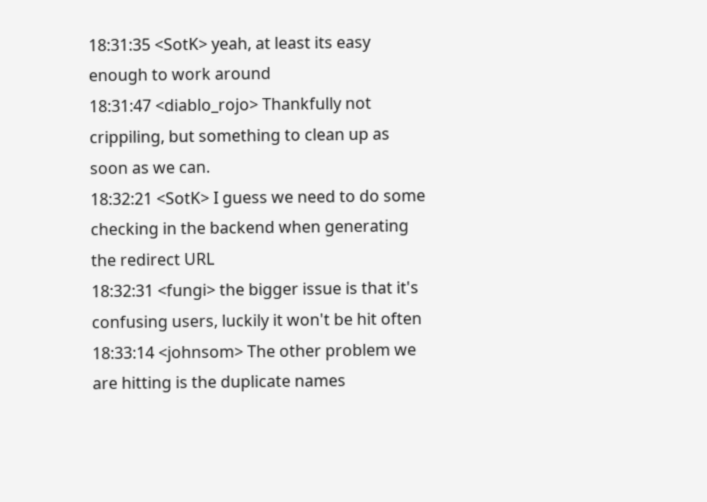18:31:35 <SotK> yeah, at least its easy enough to work around
18:31:47 <diablo_rojo> Thankfully not crippiling, but something to clean up as soon as we can.
18:32:21 <SotK> I guess we need to do some checking in the backend when generating the redirect URL
18:32:31 <fungi> the bigger issue is that it's confusing users, luckily it won't be hit often
18:33:14 <johnsom> The other problem we are hitting is the duplicate names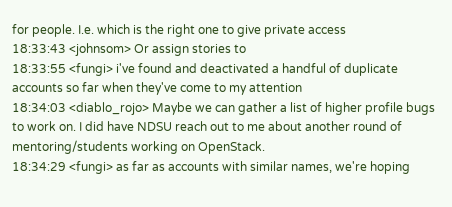for people. I.e. which is the right one to give private access
18:33:43 <johnsom> Or assign stories to
18:33:55 <fungi> i've found and deactivated a handful of duplicate accounts so far when they've come to my attention
18:34:03 <diablo_rojo> Maybe we can gather a list of higher profile bugs to work on. I did have NDSU reach out to me about another round of mentoring/students working on OpenStack.
18:34:29 <fungi> as far as accounts with similar names, we're hoping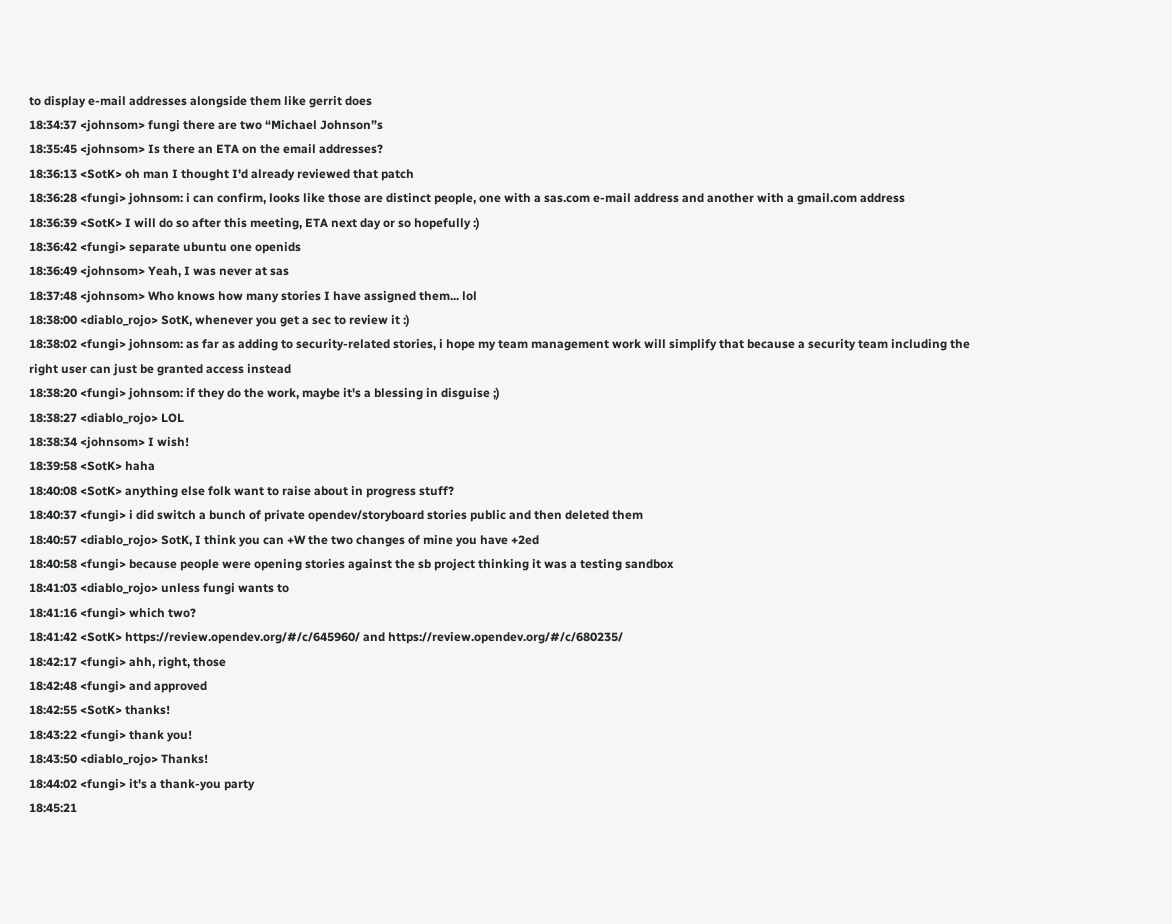to display e-mail addresses alongside them like gerrit does
18:34:37 <johnsom> fungi there are two “Michael Johnson”s
18:35:45 <johnsom> Is there an ETA on the email addresses?
18:36:13 <SotK> oh man I thought I'd already reviewed that patch
18:36:28 <fungi> johnsom: i can confirm, looks like those are distinct people, one with a sas.com e-mail address and another with a gmail.com address
18:36:39 <SotK> I will do so after this meeting, ETA next day or so hopefully :)
18:36:42 <fungi> separate ubuntu one openids
18:36:49 <johnsom> Yeah, I was never at sas
18:37:48 <johnsom> Who knows how many stories I have assigned them... lol
18:38:00 <diablo_rojo> SotK, whenever you get a sec to review it :)
18:38:02 <fungi> johnsom: as far as adding to security-related stories, i hope my team management work will simplify that because a security team including the right user can just be granted access instead
18:38:20 <fungi> johnsom: if they do the work, maybe it's a blessing in disguise ;)
18:38:27 <diablo_rojo> LOL
18:38:34 <johnsom> I wish!
18:39:58 <SotK> haha
18:40:08 <SotK> anything else folk want to raise about in progress stuff?
18:40:37 <fungi> i did switch a bunch of private opendev/storyboard stories public and then deleted them
18:40:57 <diablo_rojo> SotK, I think you can +W the two changes of mine you have +2ed
18:40:58 <fungi> because people were opening stories against the sb project thinking it was a testing sandbox
18:41:03 <diablo_rojo> unless fungi wants to
18:41:16 <fungi> which two?
18:41:42 <SotK> https://review.opendev.org/#/c/645960/ and https://review.opendev.org/#/c/680235/
18:42:17 <fungi> ahh, right, those
18:42:48 <fungi> and approved
18:42:55 <SotK> thanks!
18:43:22 <fungi> thank you!
18:43:50 <diablo_rojo> Thanks!
18:44:02 <fungi> it's a thank-you party
18:45:21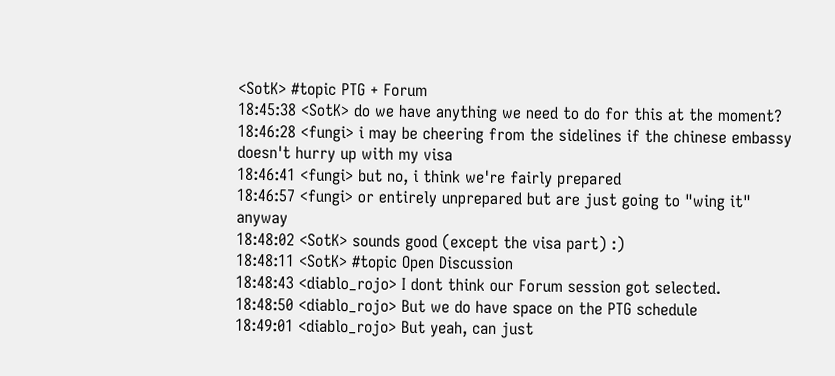<SotK> #topic PTG + Forum
18:45:38 <SotK> do we have anything we need to do for this at the moment?
18:46:28 <fungi> i may be cheering from the sidelines if the chinese embassy doesn't hurry up with my visa
18:46:41 <fungi> but no, i think we're fairly prepared
18:46:57 <fungi> or entirely unprepared but are just going to "wing it" anyway
18:48:02 <SotK> sounds good (except the visa part) :)
18:48:11 <SotK> #topic Open Discussion
18:48:43 <diablo_rojo> I dont think our Forum session got selected.
18:48:50 <diablo_rojo> But we do have space on the PTG schedule
18:49:01 <diablo_rojo> But yeah, can just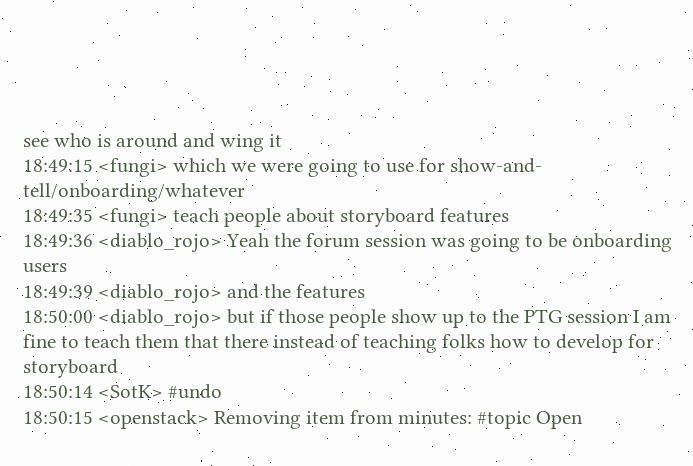see who is around and wing it
18:49:15 <fungi> which we were going to use for show-and-tell/onboarding/whatever
18:49:35 <fungi> teach people about storyboard features
18:49:36 <diablo_rojo> Yeah the forum session was going to be onboarding users
18:49:39 <diablo_rojo> and the features
18:50:00 <diablo_rojo> but if those people show up to the PTG session I am fine to teach them that there instead of teaching folks how to develop for storyboard
18:50:14 <SotK> #undo
18:50:15 <openstack> Removing item from minutes: #topic Open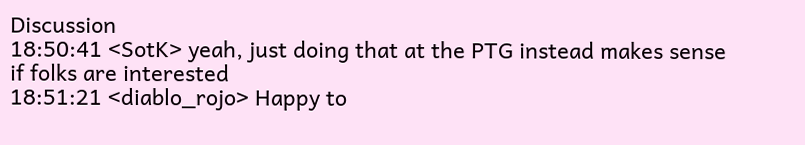Discussion
18:50:41 <SotK> yeah, just doing that at the PTG instead makes sense if folks are interested
18:51:21 <diablo_rojo> Happy to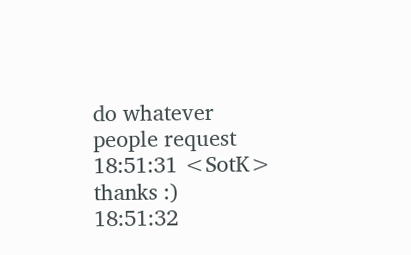do whatever people request
18:51:31 <SotK> thanks :)
18:51:32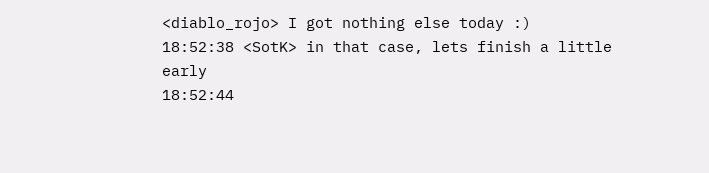<diablo_rojo> I got nothing else today :)
18:52:38 <SotK> in that case, lets finish a little early
18:52:44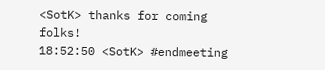<SotK> thanks for coming folks!
18:52:50 <SotK> #endmeeting